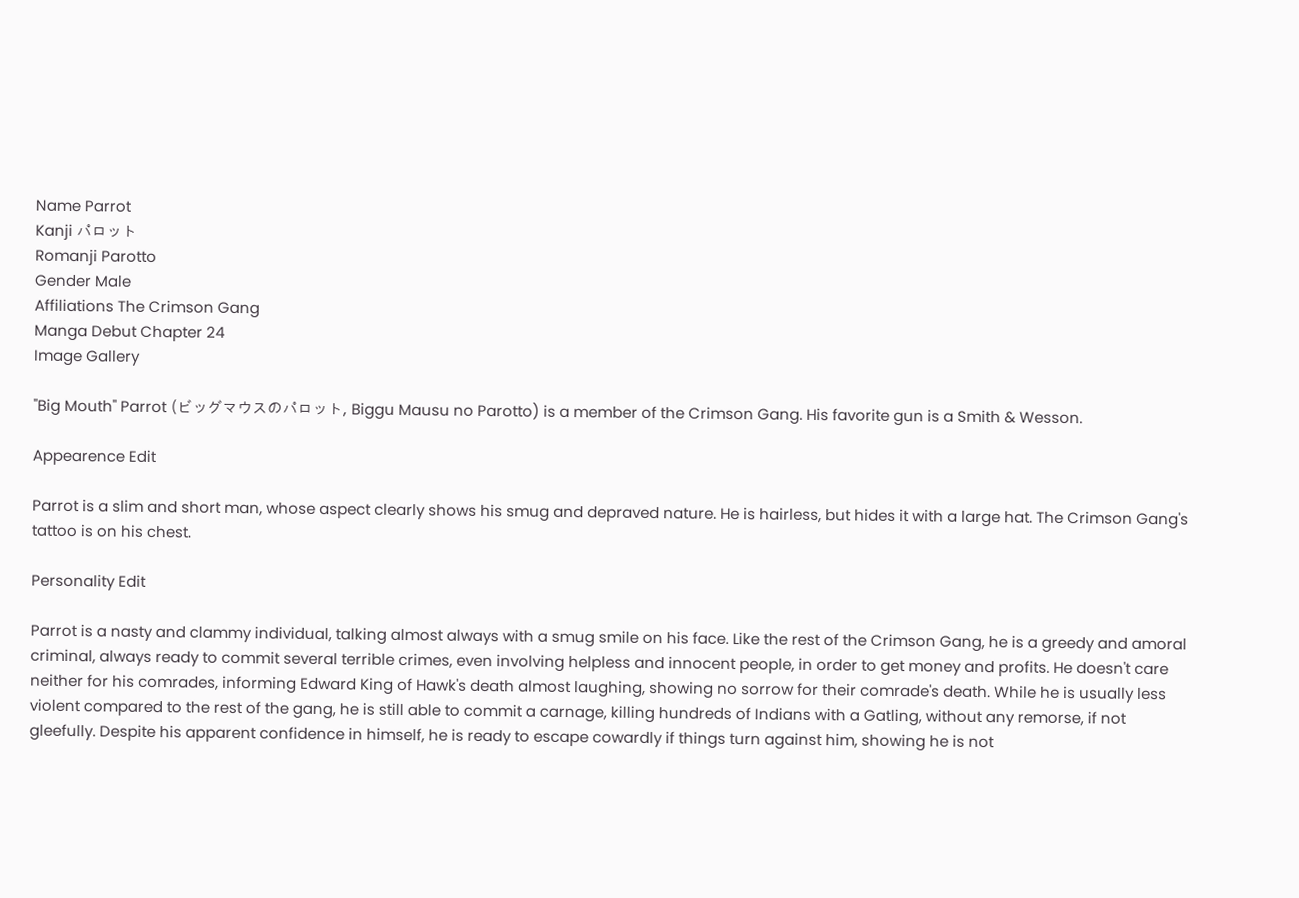Name Parrot
Kanji パロット
Romanji Parotto
Gender Male
Affiliations The Crimson Gang
Manga Debut Chapter 24
Image Gallery

"Big Mouth" Parrot (ビッグマウスのパロット, Biggu Mausu no Parotto) is a member of the Crimson Gang. His favorite gun is a Smith & Wesson.

Appearence Edit

Parrot is a slim and short man, whose aspect clearly shows his smug and depraved nature. He is hairless, but hides it with a large hat. The Crimson Gang's tattoo is on his chest.

Personality Edit

Parrot is a nasty and clammy individual, talking almost always with a smug smile on his face. Like the rest of the Crimson Gang, he is a greedy and amoral criminal, always ready to commit several terrible crimes, even involving helpless and innocent people, in order to get money and profits. He doesn't care neither for his comrades, informing Edward King of Hawk's death almost laughing, showing no sorrow for their comrade's death. While he is usually less violent compared to the rest of the gang, he is still able to commit a carnage, killing hundreds of Indians with a Gatling, without any remorse, if not gleefully. Despite his apparent confidence in himself, he is ready to escape cowardly if things turn against him, showing he is not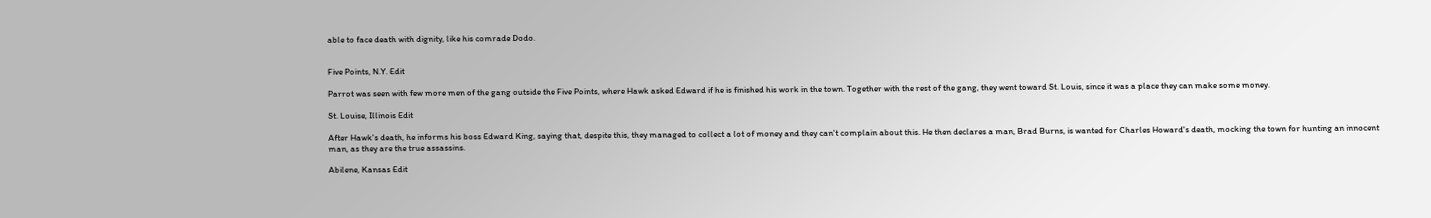able to face death with dignity, like his comrade Dodo.


Five Points, N.Y. Edit

Parrot was seen with few more men of the gang outside the Five Points, where Hawk asked Edward if he is finished his work in the town. Together with the rest of the gang, they went toward St. Louis, since it was a place they can make some money.

St. Louise, Illinois Edit

After Hawk's death, he informs his boss Edward King, saying that, despite this, they managed to collect a lot of money and they can't complain about this. He then declares a man, Brad Burns, is wanted for Charles Howard's death, mocking the town for hunting an innocent man, as they are the true assassins.

Abilene, Kansas Edit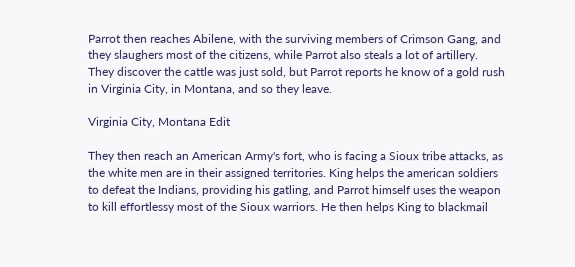Parrot then reaches Abilene, with the surviving members of Crimson Gang, and they slaughers most of the citizens, while Parrot also steals a lot of artillery. They discover the cattle was just sold, but Parrot reports he know of a gold rush in Virginia City, in Montana, and so they leave.

Virginia City, Montana Edit

They then reach an American Army's fort, who is facing a Sioux tribe attacks, as the white men are in their assigned territories. King helps the american soldiers to defeat the Indians, providing his gatling, and Parrot himself uses the weapon to kill effortlessy most of the Sioux warriors. He then helps King to blackmail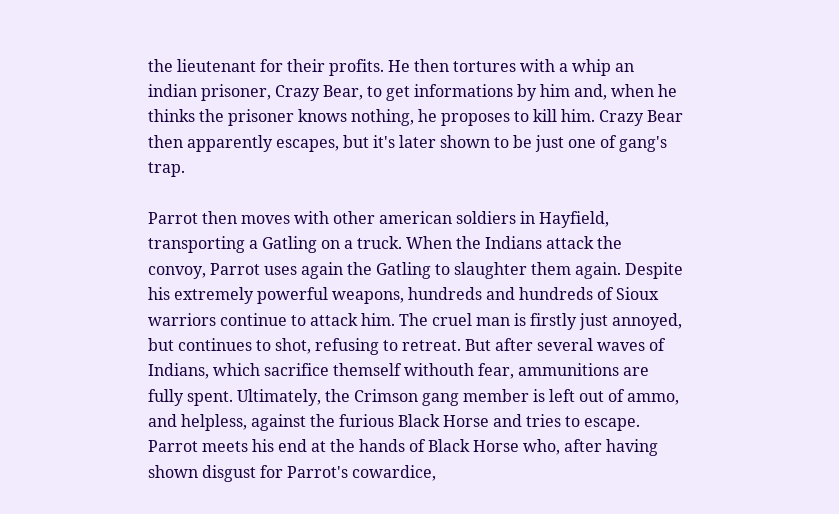the lieutenant for their profits. He then tortures with a whip an indian prisoner, Crazy Bear, to get informations by him and, when he thinks the prisoner knows nothing, he proposes to kill him. Crazy Bear then apparently escapes, but it's later shown to be just one of gang's trap.

Parrot then moves with other american soldiers in Hayfield, transporting a Gatling on a truck. When the Indians attack the convoy, Parrot uses again the Gatling to slaughter them again. Despite his extremely powerful weapons, hundreds and hundreds of Sioux warriors continue to attack him. The cruel man is firstly just annoyed, but continues to shot, refusing to retreat. But after several waves of Indians, which sacrifice themself withouth fear, ammunitions are fully spent. Ultimately, the Crimson gang member is left out of ammo, and helpless, against the furious Black Horse and tries to escape. Parrot meets his end at the hands of Black Horse who, after having shown disgust for Parrot's cowardice,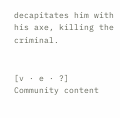decapitates him with his axe, killing the criminal.


[v · e · ?]
Community content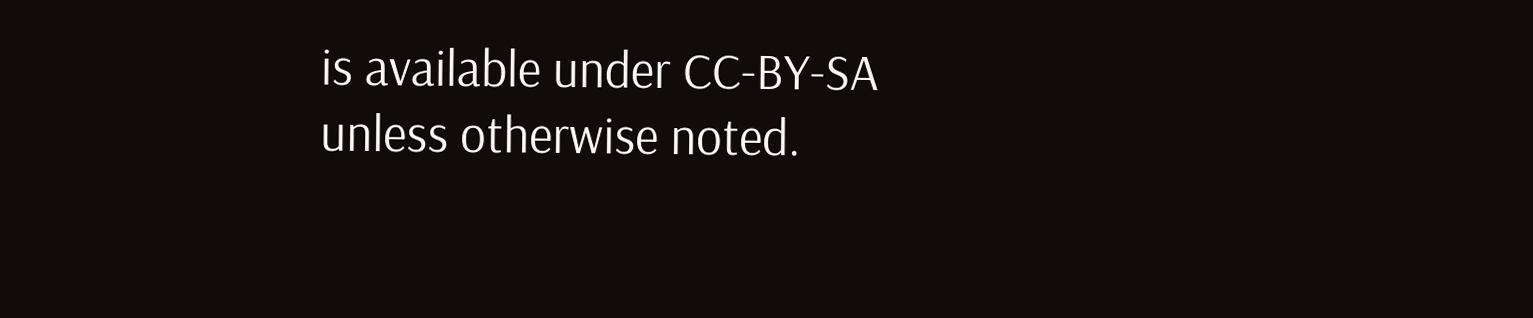is available under CC-BY-SA unless otherwise noted.